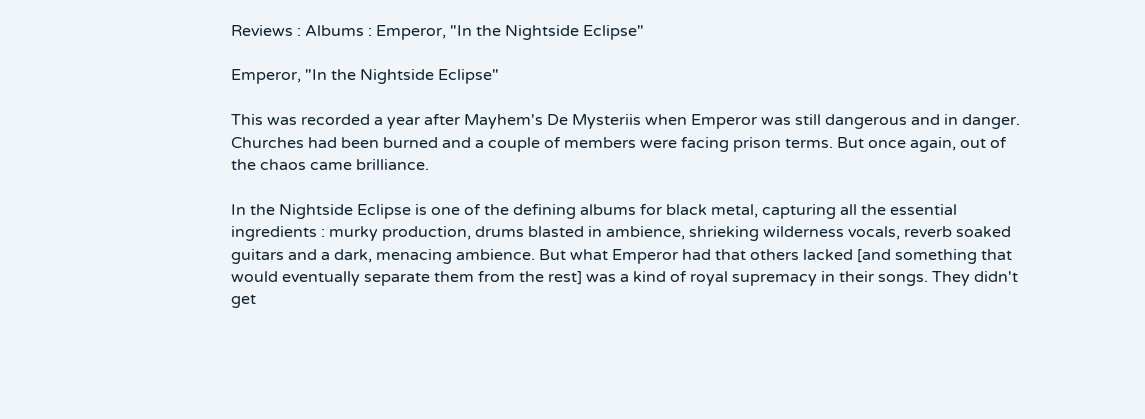Reviews : Albums : Emperor, "In the Nightside Eclipse"

Emperor, "In the Nightside Eclipse"

This was recorded a year after Mayhem's De Mysteriis when Emperor was still dangerous and in danger. Churches had been burned and a couple of members were facing prison terms. But once again, out of the chaos came brilliance.

In the Nightside Eclipse is one of the defining albums for black metal, capturing all the essential ingredients : murky production, drums blasted in ambience, shrieking wilderness vocals, reverb soaked guitars and a dark, menacing ambience. But what Emperor had that others lacked [and something that would eventually separate them from the rest] was a kind of royal supremacy in their songs. They didn't get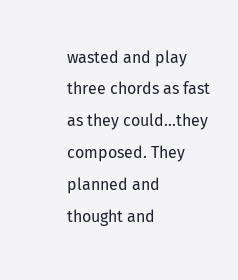wasted and play three chords as fast as they could...they composed. They planned and thought and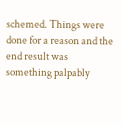schemed. Things were done for a reason and the end result was something palpably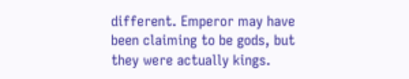different. Emperor may have been claiming to be gods, but they were actually kings.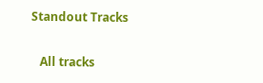Standout Tracks

   All tracks